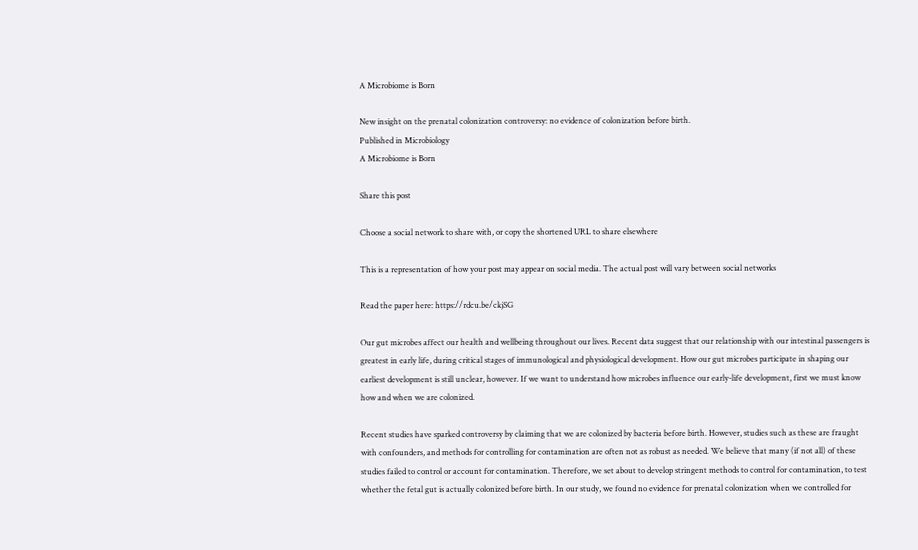A Microbiome is Born

New insight on the prenatal colonization controversy: no evidence of colonization before birth.
Published in Microbiology
A Microbiome is Born

Share this post

Choose a social network to share with, or copy the shortened URL to share elsewhere

This is a representation of how your post may appear on social media. The actual post will vary between social networks

Read the paper here: https://rdcu.be/ckjSG

Our gut microbes affect our health and wellbeing throughout our lives. Recent data suggest that our relationship with our intestinal passengers is greatest in early life, during critical stages of immunological and physiological development. How our gut microbes participate in shaping our earliest development is still unclear, however. If we want to understand how microbes influence our early-life development, first we must know how and when we are colonized.

Recent studies have sparked controversy by claiming that we are colonized by bacteria before birth. However, studies such as these are fraught with confounders, and methods for controlling for contamination are often not as robust as needed. We believe that many (if not all) of these studies failed to control or account for contamination. Therefore, we set about to develop stringent methods to control for contamination, to test whether the fetal gut is actually colonized before birth. In our study, we found no evidence for prenatal colonization when we controlled for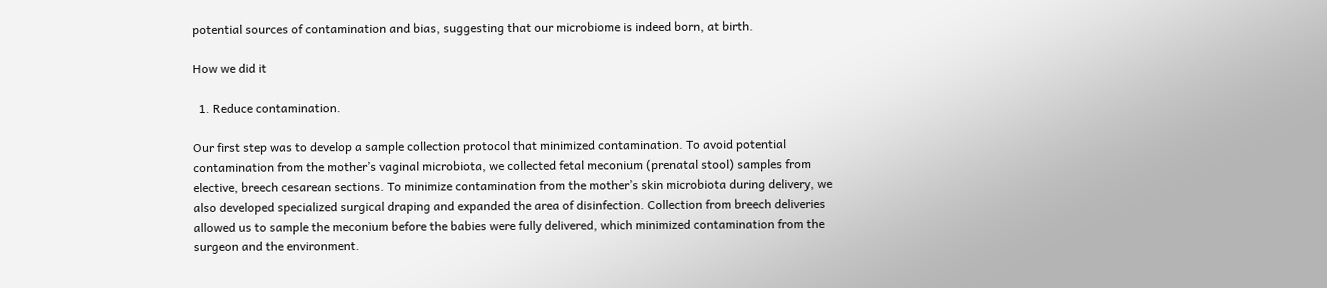potential sources of contamination and bias, suggesting that our microbiome is indeed born, at birth.

How we did it

  1. Reduce contamination.

Our first step was to develop a sample collection protocol that minimized contamination. To avoid potential contamination from the mother’s vaginal microbiota, we collected fetal meconium (prenatal stool) samples from elective, breech cesarean sections. To minimize contamination from the mother’s skin microbiota during delivery, we also developed specialized surgical draping and expanded the area of disinfection. Collection from breech deliveries allowed us to sample the meconium before the babies were fully delivered, which minimized contamination from the surgeon and the environment.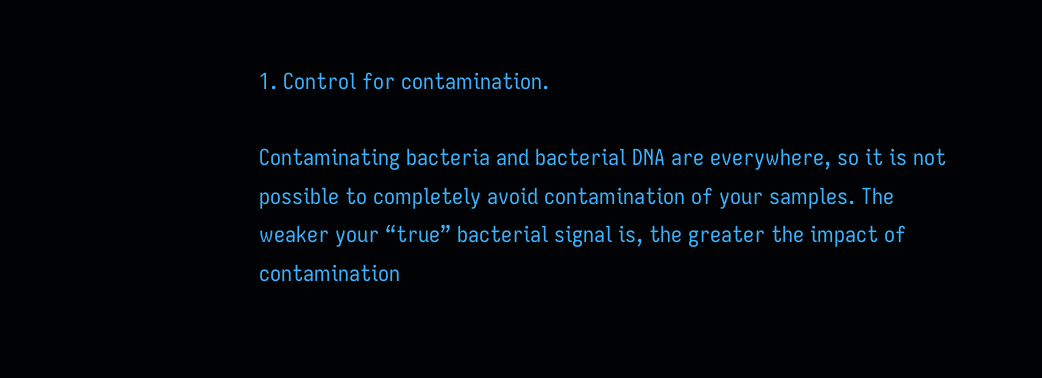1. Control for contamination.

Contaminating bacteria and bacterial DNA are everywhere, so it is not possible to completely avoid contamination of your samples. The weaker your “true” bacterial signal is, the greater the impact of contamination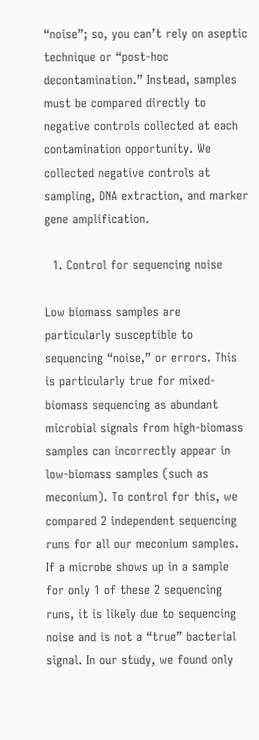“noise”; so, you can’t rely on aseptic technique or “post-hoc decontamination.” Instead, samples must be compared directly to negative controls collected at each contamination opportunity. We collected negative controls at sampling, DNA extraction, and marker gene amplification.

  1. Control for sequencing noise

Low biomass samples are particularly susceptible to sequencing “noise,” or errors. This is particularly true for mixed-biomass sequencing as abundant microbial signals from high-biomass samples can incorrectly appear in low-biomass samples (such as meconium). To control for this, we compared 2 independent sequencing runs for all our meconium samples. If a microbe shows up in a sample for only 1 of these 2 sequencing runs, it is likely due to sequencing noise and is not a “true” bacterial signal. In our study, we found only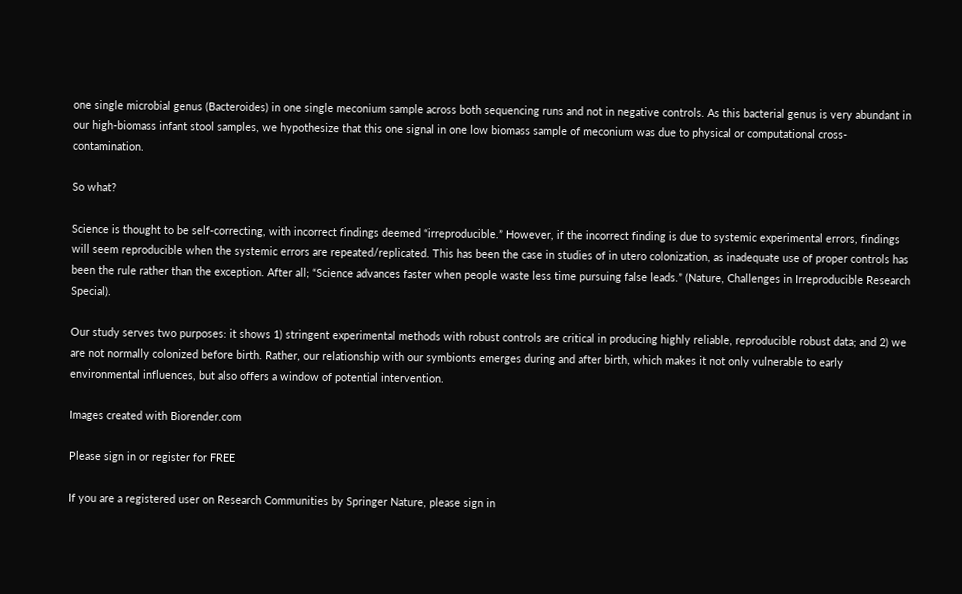one single microbial genus (Bacteroides) in one single meconium sample across both sequencing runs and not in negative controls. As this bacterial genus is very abundant in our high-biomass infant stool samples, we hypothesize that this one signal in one low biomass sample of meconium was due to physical or computational cross-contamination.

So what?

Science is thought to be self-correcting, with incorrect findings deemed “irreproducible.” However, if the incorrect finding is due to systemic experimental errors, findings will seem reproducible when the systemic errors are repeated/replicated. This has been the case in studies of in utero colonization, as inadequate use of proper controls has been the rule rather than the exception. After all; “Science advances faster when people waste less time pursuing false leads.” (Nature, Challenges in Irreproducible Research Special).

Our study serves two purposes: it shows 1) stringent experimental methods with robust controls are critical in producing highly reliable, reproducible robust data; and 2) we are not normally colonized before birth. Rather, our relationship with our symbionts emerges during and after birth, which makes it not only vulnerable to early environmental influences, but also offers a window of potential intervention.

Images created with Biorender.com

Please sign in or register for FREE

If you are a registered user on Research Communities by Springer Nature, please sign in